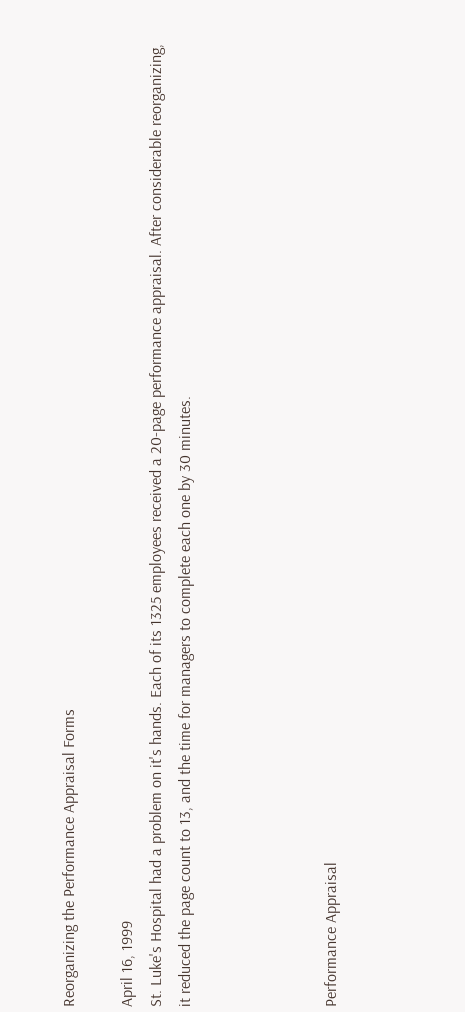Reorganizing the Performance Appraisal Forms

April 16, 1999
St. Luke's Hospital had a problem on it's hands. Each of its 1325 employees received a 20-page performance appraisal. After considerable reorganizing, it reduced the page count to 13, and the time for managers to complete each one by 30 minutes.




Performance Appraisal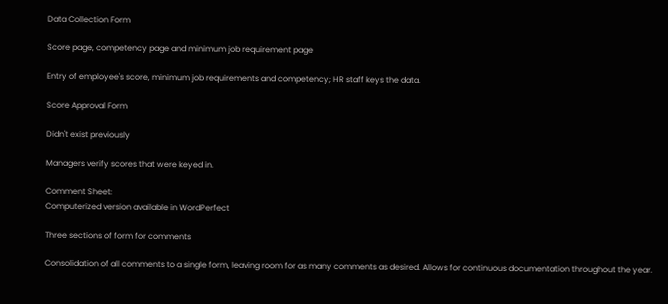Data Collection Form

Score page, competency page and minimum job requirement page

Entry of employee's score, minimum job requirements and competency; HR staff keys the data.

Score Approval Form

Didn't exist previously

Managers verify scores that were keyed in.

Comment Sheet:
Computerized version available in WordPerfect

Three sections of form for comments

Consolidation of all comments to a single form, leaving room for as many comments as desired. Allows for continuous documentation throughout the year.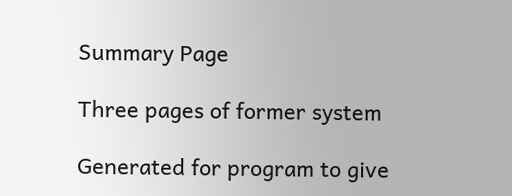Summary Page

Three pages of former system

Generated for program to give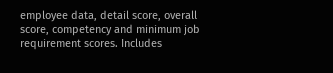employee data, detail score, overall score, competency and minimum job requirement scores. Includes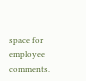space for employee comments.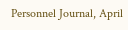Personnel Journal, April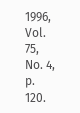1996, Vol. 75, No. 4, p. 120.